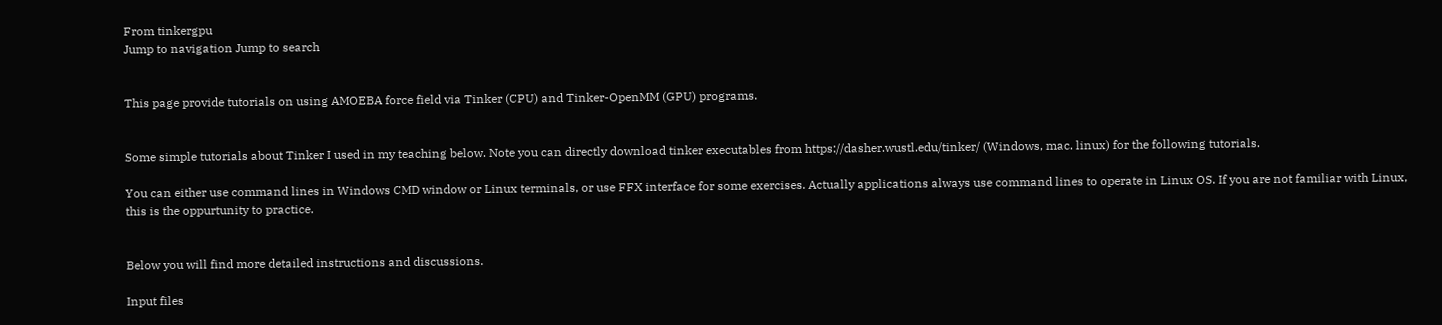From tinkergpu
Jump to navigation Jump to search


This page provide tutorials on using AMOEBA force field via Tinker (CPU) and Tinker-OpenMM (GPU) programs.


Some simple tutorials about Tinker I used in my teaching below. Note you can directly download tinker executables from https://dasher.wustl.edu/tinker/ (Windows, mac. linux) for the following tutorials.

You can either use command lines in Windows CMD window or Linux terminals, or use FFX interface for some exercises. Actually applications always use command lines to operate in Linux OS. If you are not familiar with Linux, this is the oppurtunity to practice.


Below you will find more detailed instructions and discussions.

Input files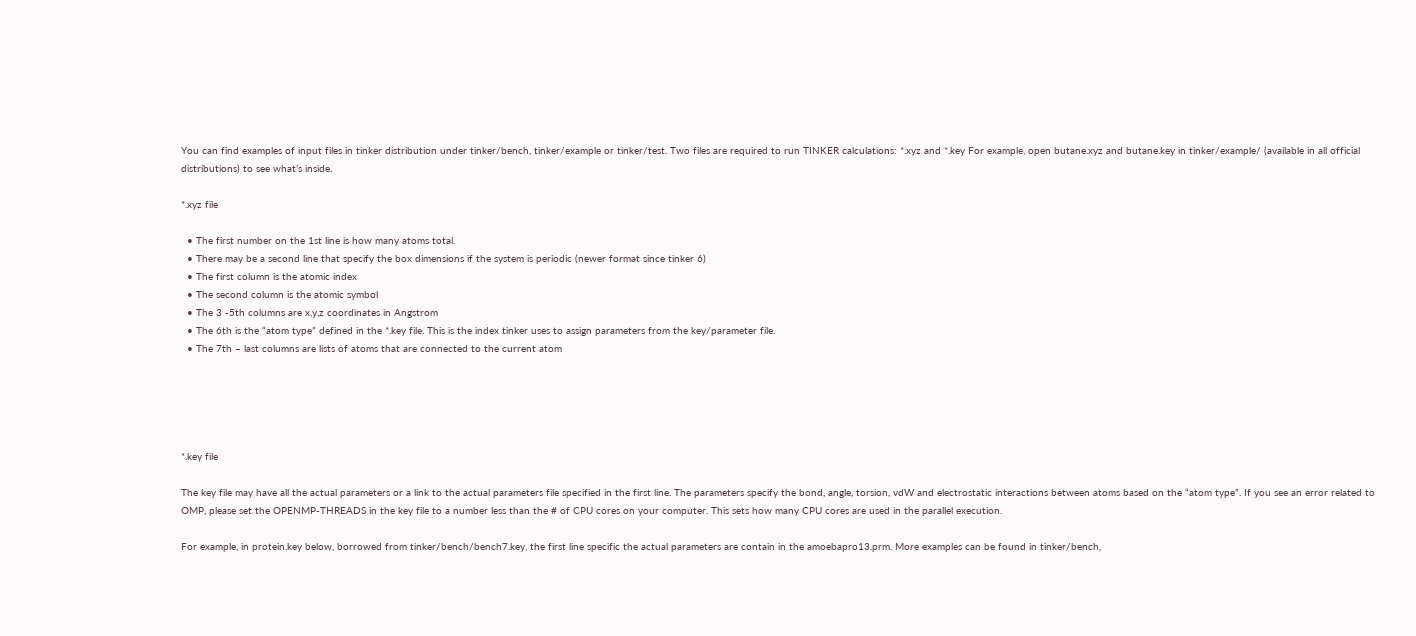You can find examples of input files in tinker distribution under tinker/bench, tinker/example or tinker/test. Two files are required to run TINKER calculations: *.xyz and *.key For example, open butane.xyz and butane.key in tinker/example/ (available in all official distributions) to see what’s inside.

*.xyz file

  • The first number on the 1st line is how many atoms total.
  • There may be a second line that specify the box dimensions if the system is periodic (newer format since tinker 6)
  • The first column is the atomic index
  • The second column is the atomic symbol
  • The 3 -5th columns are x,y,z coordinates in Angstrom
  • The 6th is the “atom type” defined in the *.key file. This is the index tinker uses to assign parameters from the key/parameter file.
  • The 7th – last columns are lists of atoms that are connected to the current atom





*.key file

The key file may have all the actual parameters or a link to the actual parameters file specified in the first line. The parameters specify the bond, angle, torsion, vdW and electrostatic interactions between atoms based on the “atom type”. If you see an error related to OMP, please set the OPENMP-THREADS in the key file to a number less than the # of CPU cores on your computer. This sets how many CPU cores are used in the parallel execution.

For example, in protein.key below, borrowed from tinker/bench/bench7.key, the first line specific the actual parameters are contain in the amoebapro13.prm. More examples can be found in tinker/bench,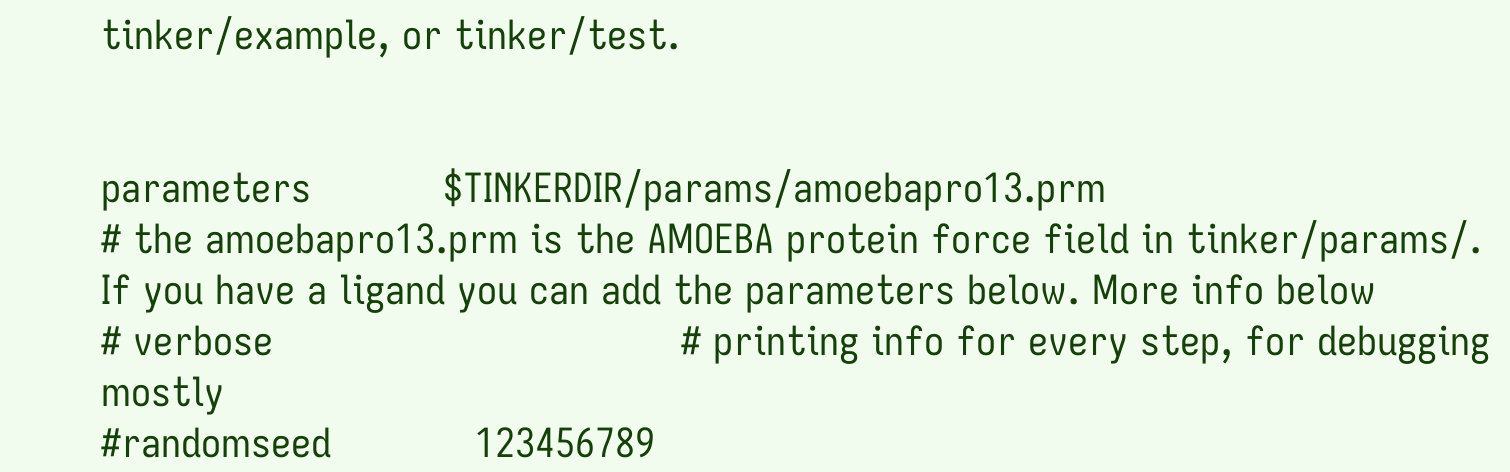tinker/example, or tinker/test.


parameters           $TINKERDIR/params/amoebapro13.prm
# the amoebapro13.prm is the AMOEBA protein force field in tinker/params/. If you have a ligand you can add the parameters below. More info below
# verbose                                  # printing info for every step, for debugging mostly
#randomseed            123456789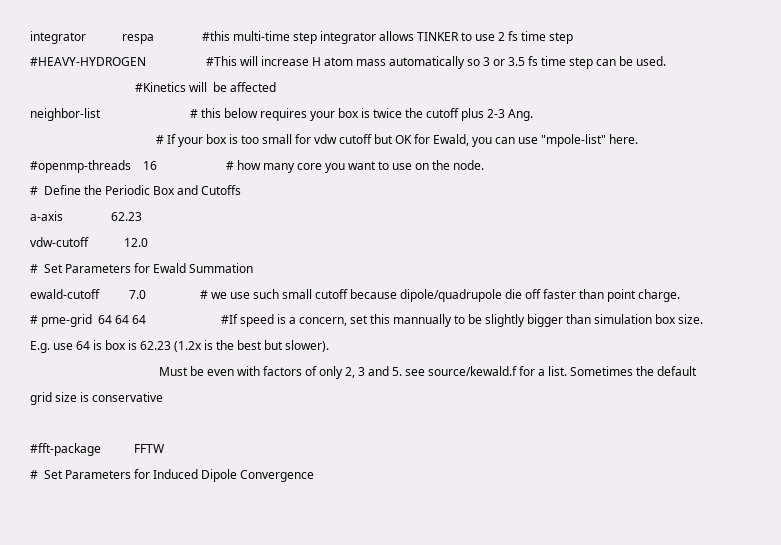integrator            respa                #this multi-time step integrator allows TINKER to use 2 fs time step
#HEAVY-HYDROGEN                    #This will increase H atom mass automatically so 3 or 3.5 fs time step can be used.
                                   #Kinetics will  be affected
neighbor-list                              # this below requires your box is twice the cutoff plus 2-3 Ang.
                                          # If your box is too small for vdw cutoff but OK for Ewald, you can use "mpole-list" here.
#openmp-threads    16                       # how many core you want to use on the node.
#  Define the Periodic Box and Cutoffs
a-axis                62.23
vdw-cutoff            12.0
#  Set Parameters for Ewald Summation
ewald-cutoff          7.0                  # we use such small cutoff because dipole/quadrupole die off faster than point charge.
# pme-grid  64 64 64                         #If speed is a concern, set this mannually to be slightly bigger than simulation box size. E.g. use 64 is box is 62.23 (1.2x is the best but slower).
                                           Must be even with factors of only 2, 3 and 5. see source/kewald.f for a list. Sometimes the default grid size is conservative

#fft-package           FFTW
#  Set Parameters for Induced Dipole Convergence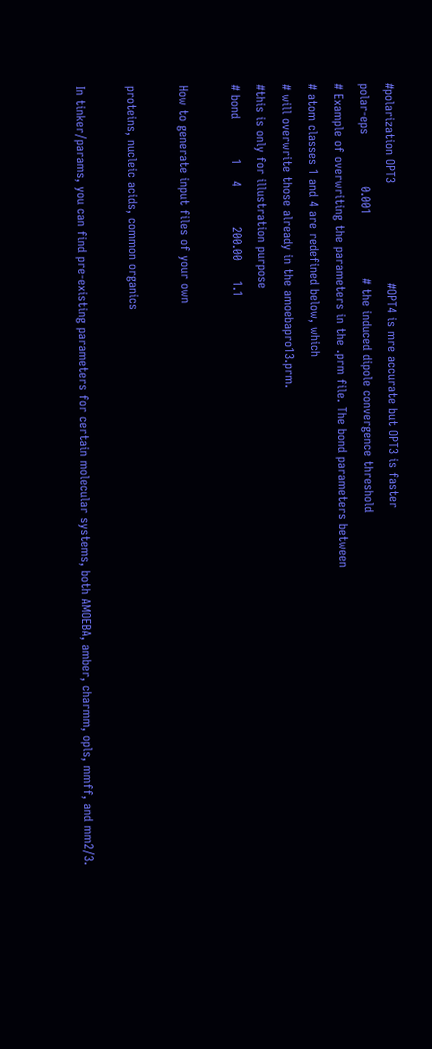#polarization OPT3                         #OPT4 is mre accurate but OPT3 is faster
polar-eps             0.001                # the induced dipole convergence threshold
# Example of overwriting the parameters in the .prm file. The bond parameters between
# atom classes 1 and 4 are redefined below, which
# will overwrite those already in the amoebapro13.prm.
#this is only for illustration purpose
# bond          1    4          200.00     1.1

How to generate input files of your own

proteins, nucleic acids, common organics

In tinker/params, you can find pre-existing parameters for certain molecular systems, both AMOEBA, amber, charmm, opls, mmff, and mm2/3.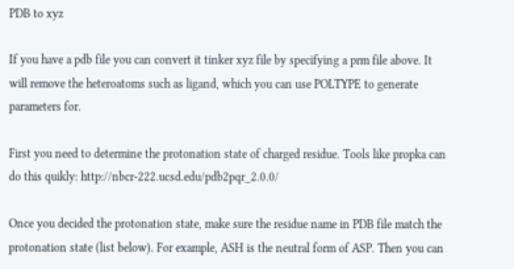PDB to xyz

If you have a pdb file you can convert it tinker xyz file by specifying a prm file above. It will remove the heteroatoms such as ligand, which you can use POLTYPE to generate parameters for.

First you need to determine the protonation state of charged residue. Tools like propka can do this quikly: http://nbcr-222.ucsd.edu/pdb2pqr_2.0.0/

Once you decided the protonation state, make sure the residue name in PDB file match the protonation state (list below). For example, ASH is the neutral form of ASP. Then you can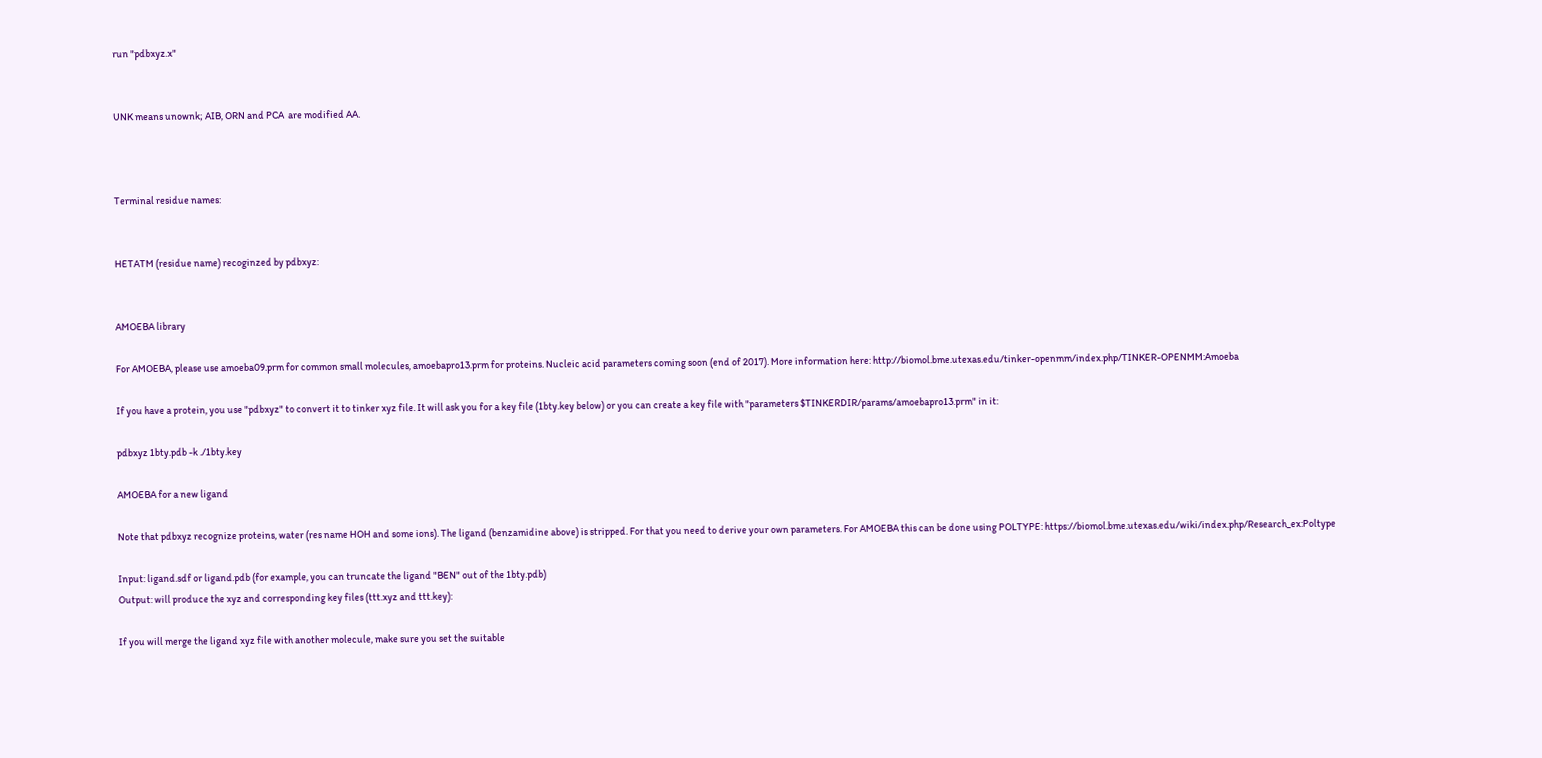run "pdbxyz.x"


UNK means unownk; AIB, ORN and PCA  are modified AA.



Terminal residue names:


HETATM (residue name) recoginzed by pdbxyz:


AMOEBA library

For AMOEBA, please use amoeba09.prm for common small molecules, amoebapro13.prm for proteins. Nucleic acid parameters coming soon (end of 2017). More information here: http://biomol.bme.utexas.edu/tinker-openmm/index.php/TINKER-OPENMM:Amoeba

If you have a protein, you use "pdbxyz" to convert it to tinker xyz file. It will ask you for a key file (1bty.key below) or you can create a key file with "parameters $TINKERDIR/params/amoebapro13.prm" in it:

pdbxyz 1bty.pdb -k ./1bty.key

AMOEBA for a new ligand

Note that pdbxyz recognize proteins, water (res name HOH and some ions). The ligand (benzamidine above) is stripped. For that you need to derive your own parameters. For AMOEBA this can be done using POLTYPE: https://biomol.bme.utexas.edu/wiki/index.php/Research_ex:Poltype

Input: ligand.sdf or ligand.pdb (for example, you can truncate the ligand "BEN" out of the 1bty.pdb)
Output: will produce the xyz and corresponding key files (ttt.xyz and ttt.key):

If you will merge the ligand xyz file with another molecule, make sure you set the suitable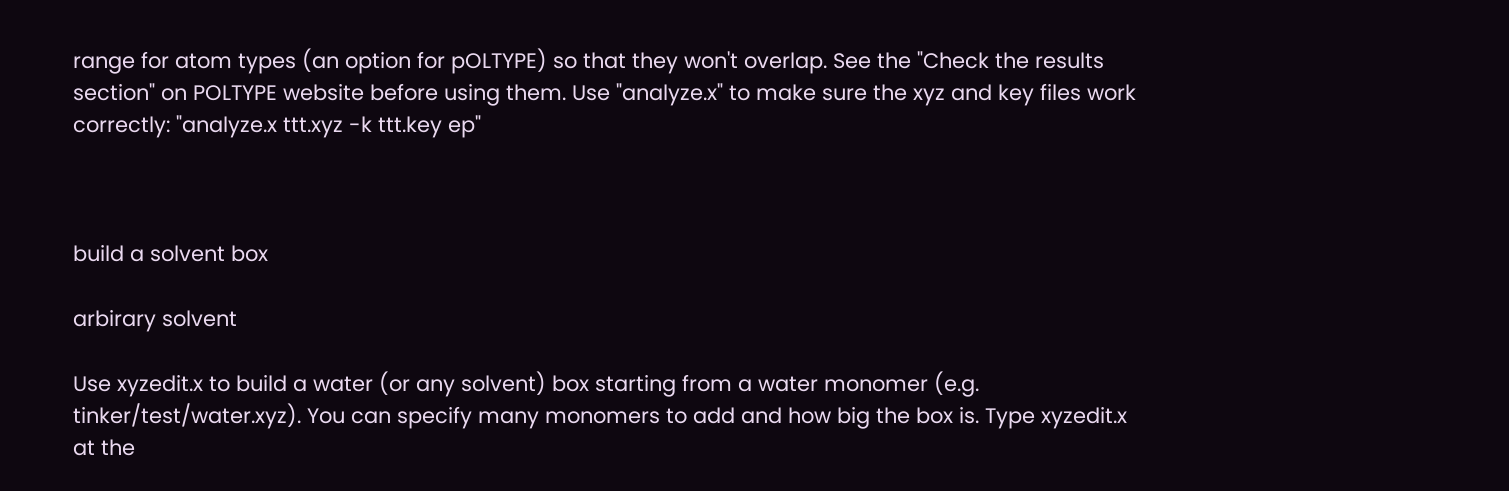range for atom types (an option for pOLTYPE) so that they won't overlap. See the "Check the results section" on POLTYPE website before using them. Use "analyze.x" to make sure the xyz and key files work correctly: "analyze.x ttt.xyz -k ttt.key ep"



build a solvent box

arbirary solvent

Use xyzedit.x to build a water (or any solvent) box starting from a water monomer (e.g. tinker/test/water.xyz). You can specify many monomers to add and how big the box is. Type xyzedit.x at the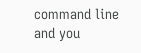command line and you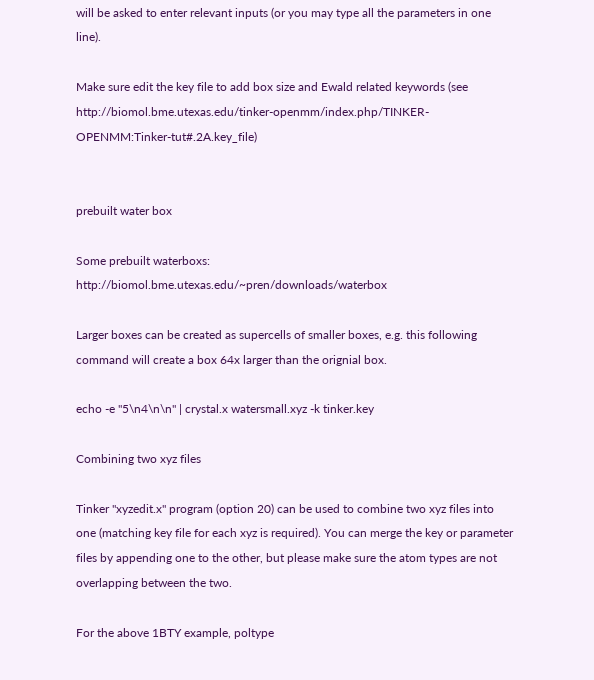will be asked to enter relevant inputs (or you may type all the parameters in one line).

Make sure edit the key file to add box size and Ewald related keywords (see http://biomol.bme.utexas.edu/tinker-openmm/index.php/TINKER-OPENMM:Tinker-tut#.2A.key_file)


prebuilt water box

Some prebuilt waterboxs: http://biomol.bme.utexas.edu/~pren/downloads/waterbox

Larger boxes can be created as supercells of smaller boxes, e.g. this following command will create a box 64x larger than the orignial box.

echo -e "5\n4\n\n" | crystal.x watersmall.xyz -k tinker.key

Combining two xyz files

Tinker "xyzedit.x" program (option 20) can be used to combine two xyz files into one (matching key file for each xyz is required). You can merge the key or parameter files by appending one to the other, but please make sure the atom types are not overlapping between the two.

For the above 1BTY example, poltype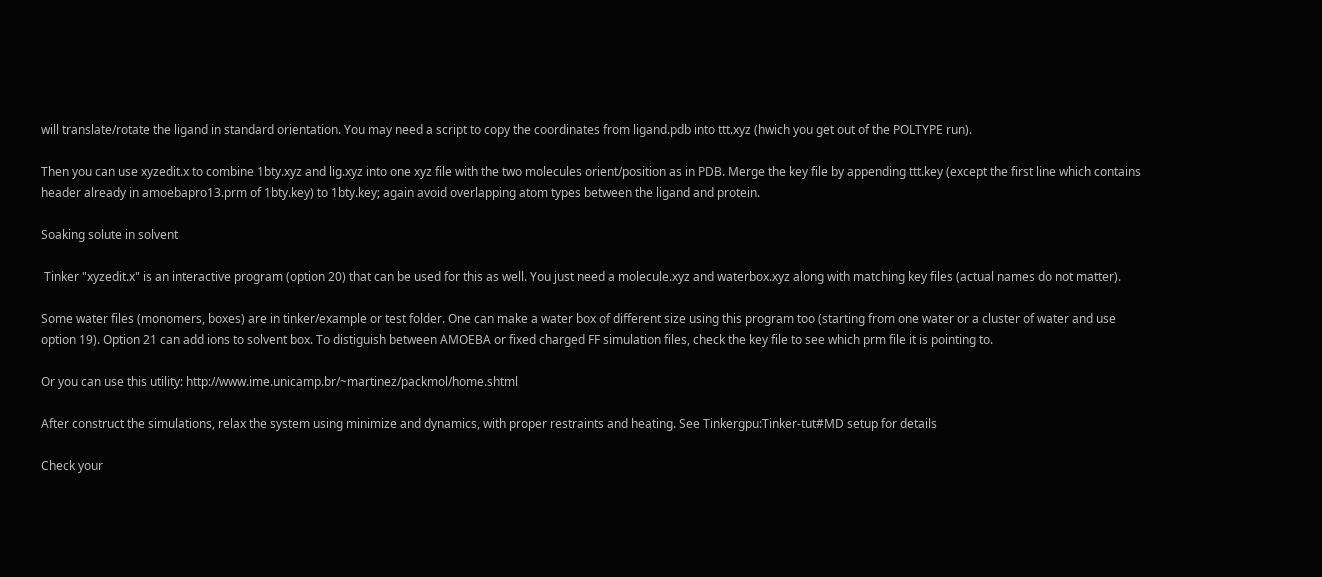will translate/rotate the ligand in standard orientation. You may need a script to copy the coordinates from ligand.pdb into ttt.xyz (hwich you get out of the POLTYPE run).

Then you can use xyzedit.x to combine 1bty.xyz and lig.xyz into one xyz file with the two molecules orient/position as in PDB. Merge the key file by appending ttt.key (except the first line which contains header already in amoebapro13.prm of 1bty.key) to 1bty.key; again avoid overlapping atom types between the ligand and protein.

Soaking solute in solvent

 Tinker "xyzedit.x" is an interactive program (option 20) that can be used for this as well. You just need a molecule.xyz and waterbox.xyz along with matching key files (actual names do not matter).

Some water files (monomers, boxes) are in tinker/example or test folder. One can make a water box of different size using this program too (starting from one water or a cluster of water and use option 19). Option 21 can add ions to solvent box. To distiguish between AMOEBA or fixed charged FF simulation files, check the key file to see which prm file it is pointing to.

Or you can use this utility: http://www.ime.unicamp.br/~martinez/packmol/home.shtml

After construct the simulations, relax the system using minimize and dynamics, with proper restraints and heating. See Tinkergpu:Tinker-tut#MD setup for details

Check your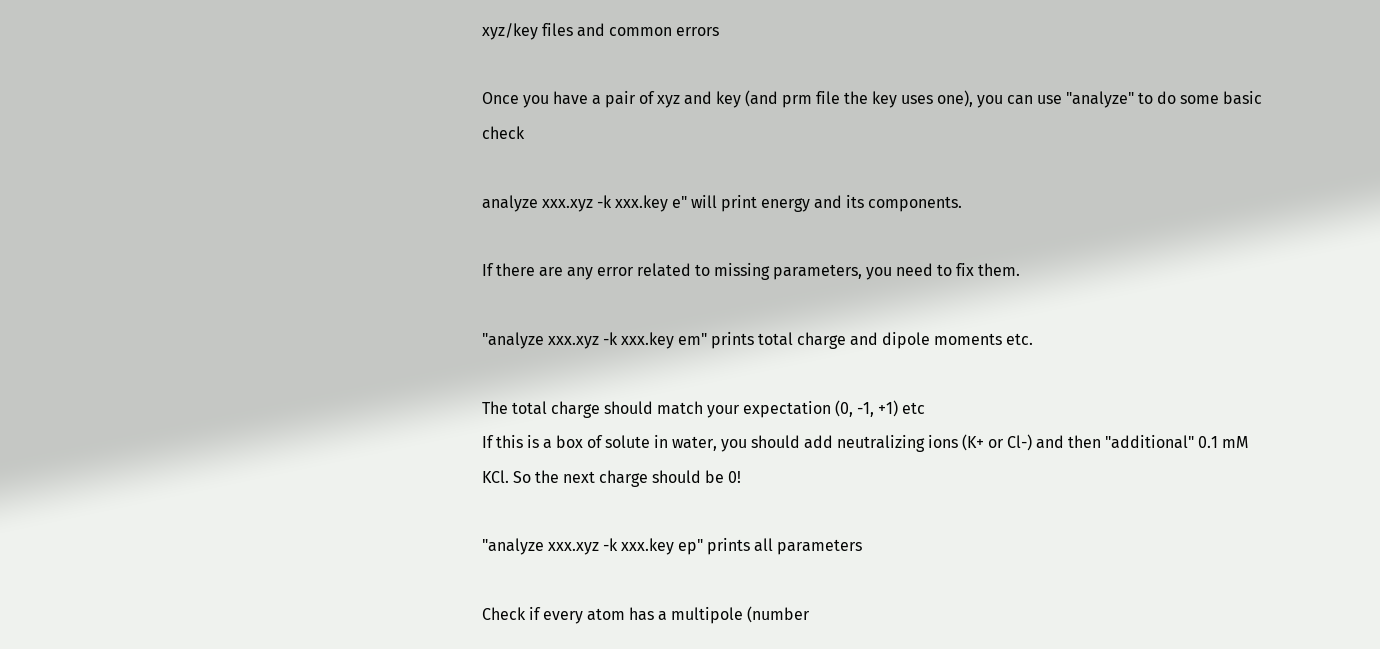xyz/key files and common errors

Once you have a pair of xyz and key (and prm file the key uses one), you can use "analyze" to do some basic check

analyze xxx.xyz -k xxx.key e" will print energy and its components.

If there are any error related to missing parameters, you need to fix them.

"analyze xxx.xyz -k xxx.key em" prints total charge and dipole moments etc.

The total charge should match your expectation (0, -1, +1) etc
If this is a box of solute in water, you should add neutralizing ions (K+ or Cl-) and then "additional" 0.1 mM KCl. So the next charge should be 0!

"analyze xxx.xyz -k xxx.key ep" prints all parameters

Check if every atom has a multipole (number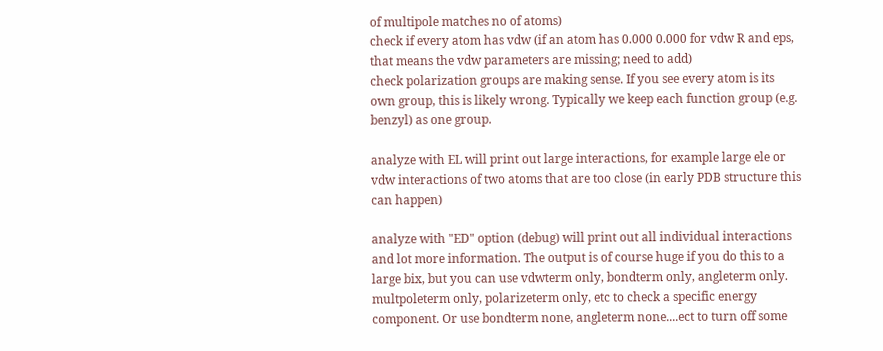of multipole matches no of atoms)
check if every atom has vdw (if an atom has 0.000 0.000 for vdw R and eps, that means the vdw parameters are missing; need to add)
check polarization groups are making sense. If you see every atom is its own group, this is likely wrong. Typically we keep each function group (e.g. benzyl) as one group.

analyze with EL will print out large interactions, for example large ele or vdw interactions of two atoms that are too close (in early PDB structure this can happen)

analyze with "ED" option (debug) will print out all individual interactions and lot more information. The output is of course huge if you do this to a large bix, but you can use vdwterm only, bondterm only, angleterm only. multpoleterm only, polarizeterm only, etc to check a specific energy component. Or use bondterm none, angleterm none....ect to turn off some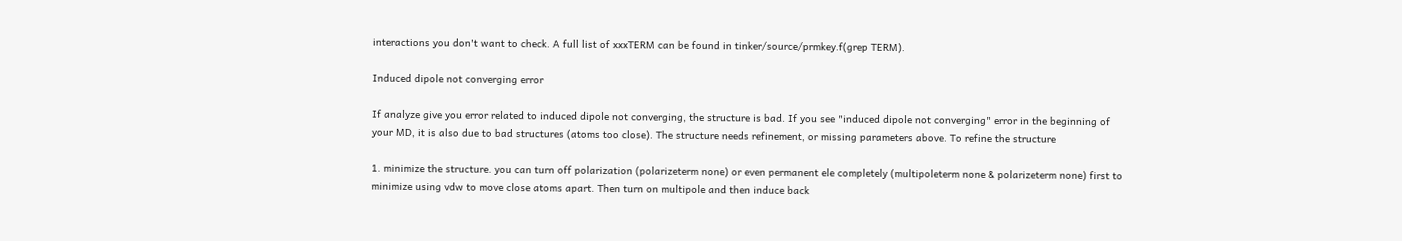interactions you don't want to check. A full list of xxxTERM can be found in tinker/source/prmkey.f(grep TERM).

Induced dipole not converging error

If analyze give you error related to induced dipole not converging, the structure is bad. If you see "induced dipole not converging" error in the beginning of your MD, it is also due to bad structures (atoms too close). The structure needs refinement, or missing parameters above. To refine the structure

1. minimize the structure. you can turn off polarization (polarizeterm none) or even permanent ele completely (multipoleterm none & polarizeterm none) first to minimize using vdw to move close atoms apart. Then turn on multipole and then induce back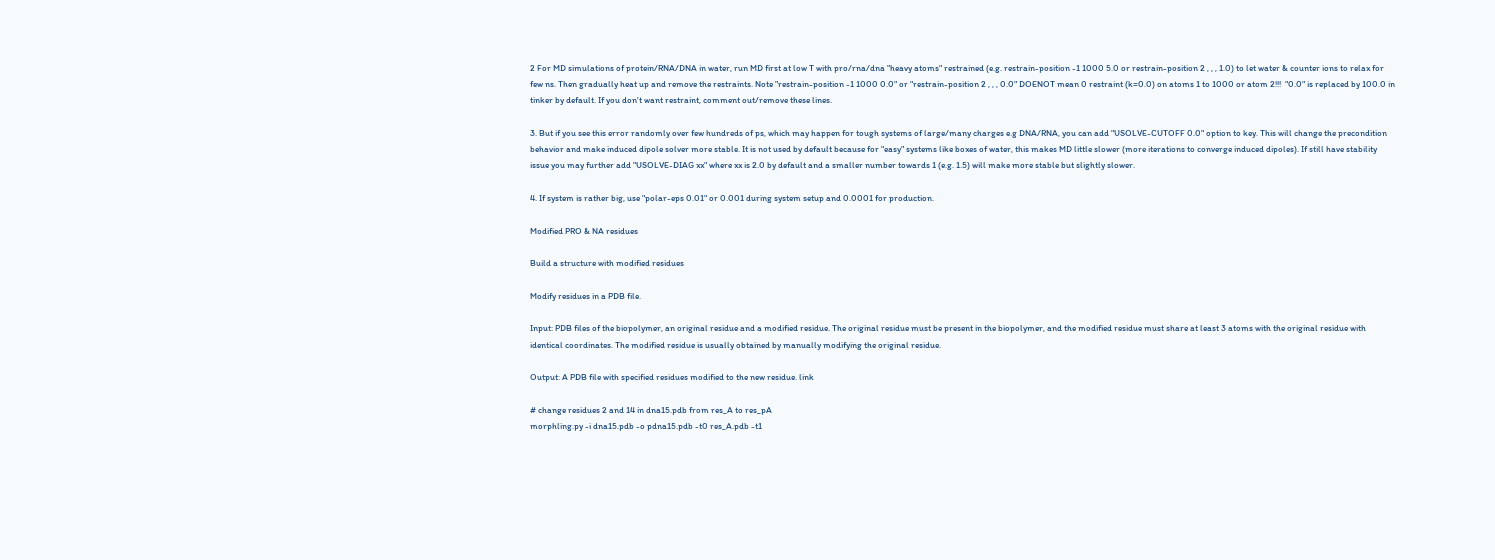2 For MD simulations of protein/RNA/DNA in water, run MD first at low T with pro/rna/dna "heavy atoms" restrained (e.g. restrain-position -1 1000 5.0 or restrain-position 2 , , , 1.0) to let water & counter ions to relax for few ns. Then gradually heat up and remove the restraints. Note "restrain-position -1 1000 0.0" or "restrain-position 2 , , , 0.0" DOENOT mean 0 restraint (k=0.0) on atoms 1 to 1000 or atom 2!!!  "0.0" is replaced by 100.0 in tinker by default. If you don't want restraint, comment out/remove these lines.

3. But if you see this error randomly over few hundreds of ps, which may happen for tough systems of large/many charges e.g DNA/RNA, you can add "USOLVE-CUTOFF 0.0" option to key. This will change the precondition behavior and make induced dipole solver more stable. It is not used by default because for "easy" systems like boxes of water, this makes MD little slower (more iterations to converge induced dipoles). If still have stability issue you may further add "USOLVE-DIAG xx" where xx is 2.0 by default and a smaller number towards 1 (e.g. 1.5) will make more stable but slightly slower.

4. If system is rather big, use "polar-eps 0.01" or 0.001 during system setup and 0.0001 for production.

Modified PRO & NA residues

Build a structure with modified residues

Modify residues in a PDB file.

Input: PDB files of the biopolymer, an original residue and a modified residue. The original residue must be present in the biopolymer, and the modified residue must share at least 3 atoms with the original residue with identical coordinates. The modified residue is usually obtained by manually modifying the original residue.

Output: A PDB file with specified residues modified to the new residue. link

# change residues 2 and 14 in dna15.pdb from res_A to res_pA
morphling.py -i dna15.pdb -o pdna15.pdb -t0 res_A.pdb -t1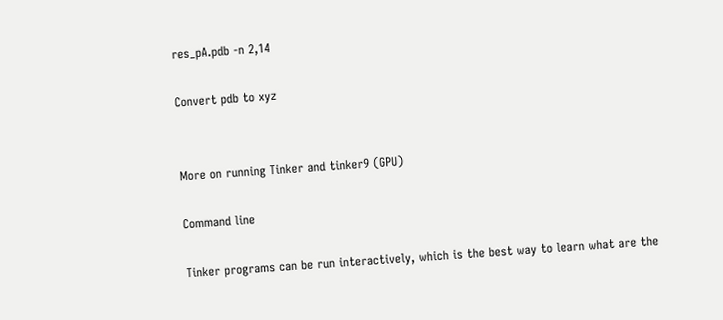res_pA.pdb -n 2,14

Convert pdb to xyz


More on running Tinker and tinker9 (GPU)

Command line

Tinker programs can be run interactively, which is the best way to learn what are the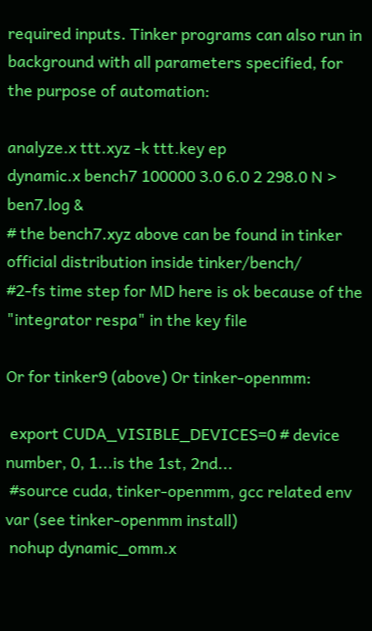required inputs. Tinker programs can also run in background with all parameters specified, for the purpose of automation:

analyze.x ttt.xyz -k ttt.key ep
dynamic.x bench7 100000 3.0 6.0 2 298.0 N > ben7.log &
# the bench7.xyz above can be found in tinker official distribution inside tinker/bench/
#2-fs time step for MD here is ok because of the "integrator respa" in the key file

Or for tinker9 (above) Or tinker-openmm:

 export CUDA_VISIBLE_DEVICES=0 # device number, 0, 1...is the 1st, 2nd...
 #source cuda, tinker-openmm, gcc related env var (see tinker-openmm install)
 nohup dynamic_omm.x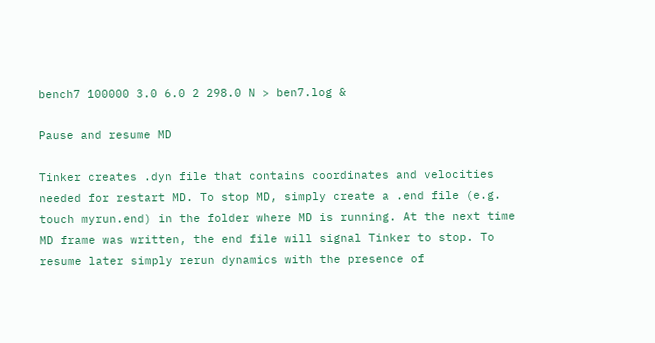bench7 100000 3.0 6.0 2 298.0 N > ben7.log &

Pause and resume MD

Tinker creates .dyn file that contains coordinates and velocities needed for restart MD. To stop MD, simply create a .end file (e.g. touch myrun.end) in the folder where MD is running. At the next time MD frame was written, the end file will signal Tinker to stop. To resume later simply rerun dynamics with the presence of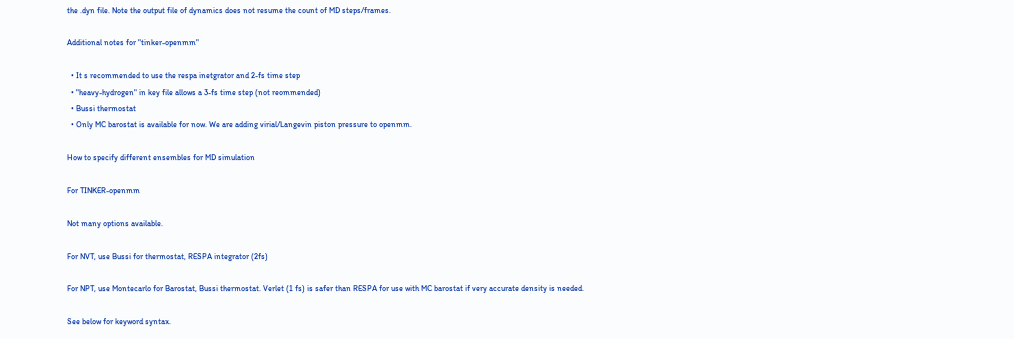the .dyn file. Note the output file of dynamics does not resume the count of MD steps/frames.

Additional notes for "tinker-openmm"

  • It s recommended to use the respa inetgrator and 2-fs time step
  • "heavy-hydrogen" in key file allows a 3-fs time step (not reommended)
  • Bussi thermostat
  • Only MC barostat is available for now. We are adding virial/Langevin piston pressure to openmm.

How to specify different ensembles for MD simulation

For TINKER-openmm

Not many options available.

For NVT, use Bussi for thermostat, RESPA integrator (2fs)

For NPT, use Montecarlo for Barostat, Bussi thermostat. Verlet (1 fs) is safer than RESPA for use with MC barostat if very accurate density is needed.

See below for keyword syntax.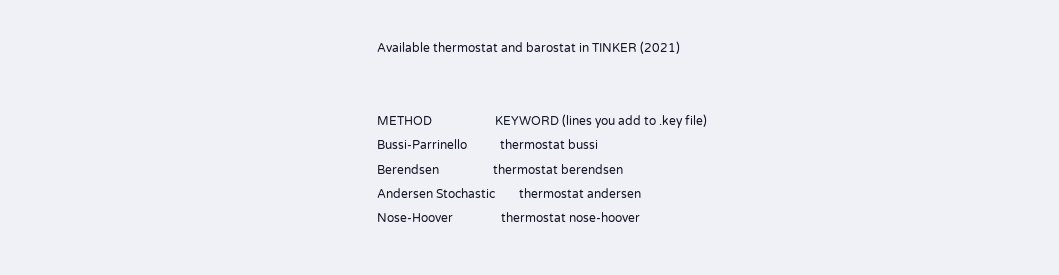Available thermostat and barostat in TINKER (2021)


METHOD                     KEYWORD (lines you add to .key file)
Bussi-Parrinello           thermostat bussi
Berendsen                  thermostat berendsen
Andersen Stochastic        thermostat andersen
Nose-Hoover                thermostat nose-hoover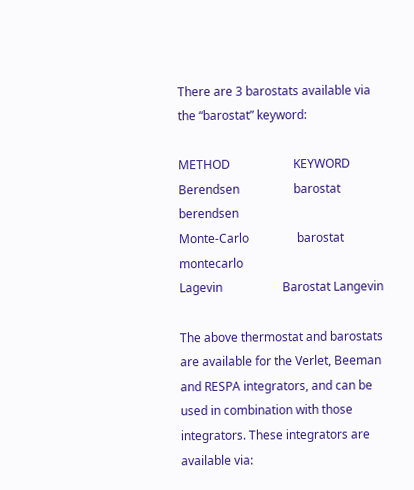There are 3 barostats available via the “barostat” keyword:

METHOD                     KEYWORD
Berendsen                  barostat berendsen
Monte-Carlo                barostat montecarlo
Lagevin                    Barostat Langevin

The above thermostat and barostats are available for the Verlet, Beeman and RESPA integrators, and can be used in combination with those integrators. These integrators are available via: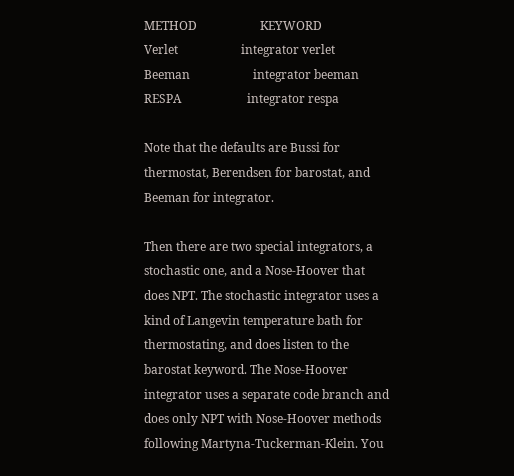METHOD                     KEYWORD
Verlet                     integrator verlet
Beeman                     integrator beeman
RESPA                      integrator respa

Note that the defaults are Bussi for thermostat, Berendsen for barostat, and Beeman for integrator.

Then there are two special integrators, a stochastic one, and a Nose-Hoover that does NPT. The stochastic integrator uses a kind of Langevin temperature bath for thermostating, and does listen to the barostat keyword. The Nose-Hoover integrator uses a separate code branch and does only NPT with Nose-Hoover methods following Martyna-Tuckerman-Klein. You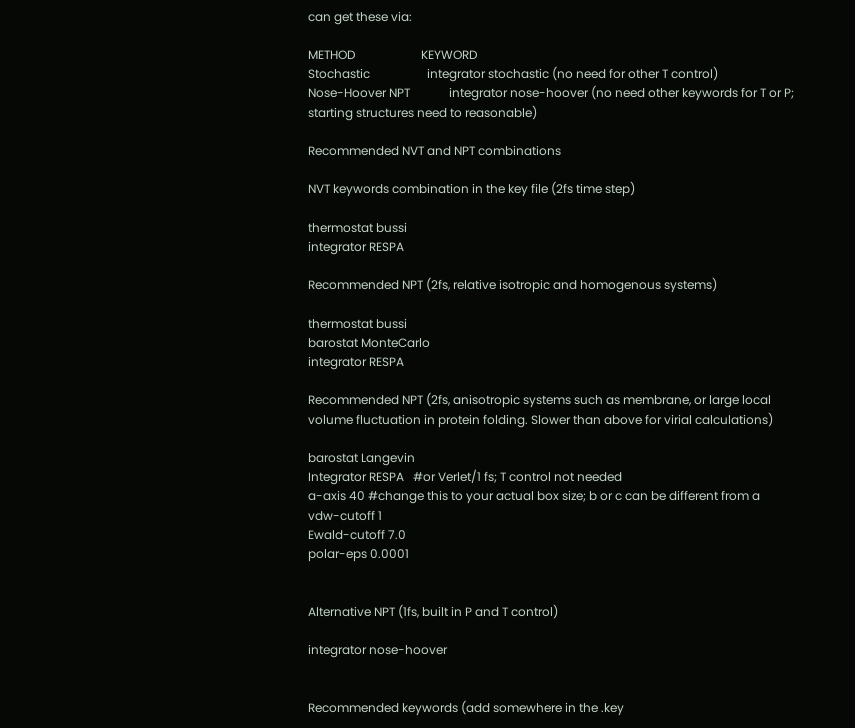can get these via:

METHOD                      KEYWORD
Stochastic                   integrator stochastic (no need for other T control)
Nose-Hoover NPT             integrator nose-hoover (no need other keywords for T or P; starting structures need to reasonable)

Recommended NVT and NPT combinations

NVT keywords combination in the key file (2fs time step)

thermostat bussi
integrator RESPA

Recommended NPT (2fs, relative isotropic and homogenous systems)

thermostat bussi
barostat MonteCarlo
integrator RESPA

Recommended NPT (2fs, anisotropic systems such as membrane, or large local volume fluctuation in protein folding. Slower than above for virial calculations)

barostat Langevin
Integrator RESPA   #or Verlet/1 fs; T control not needed
a-axis 40 #change this to your actual box size; b or c can be different from a
vdw-cutoff 1
Ewald-cutoff 7.0
polar-eps 0.0001


Alternative NPT (1fs, built in P and T control)

integrator nose-hoover


Recommended keywords (add somewhere in the .key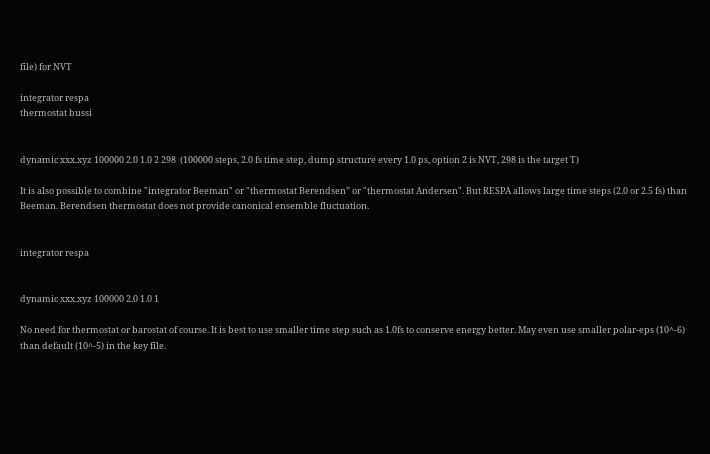file) for NVT

integrator respa
thermostat bussi


dynamic xxx.xyz 100000 2.0 1.0 2 298  (100000 steps, 2.0 fs time step, dump structure every 1.0 ps, option 2 is NVT, 298 is the target T)

It is also possible to combine "integrator Beeman" or "thermostat Berendsen” or "thermostat Andersen". But RESPA allows large time steps (2.0 or 2.5 fs) than Beeman. Berendsen thermostat does not provide canonical ensemble fluctuation.


integrator respa


dynamic xxx.xyz 100000 2.0 1.0 1

No need for thermostat or barostat of course. It is best to use smaller time step such as 1.0fs to conserve energy better. May even use smaller polar-eps (10^-6) than default (10^-5) in the key file.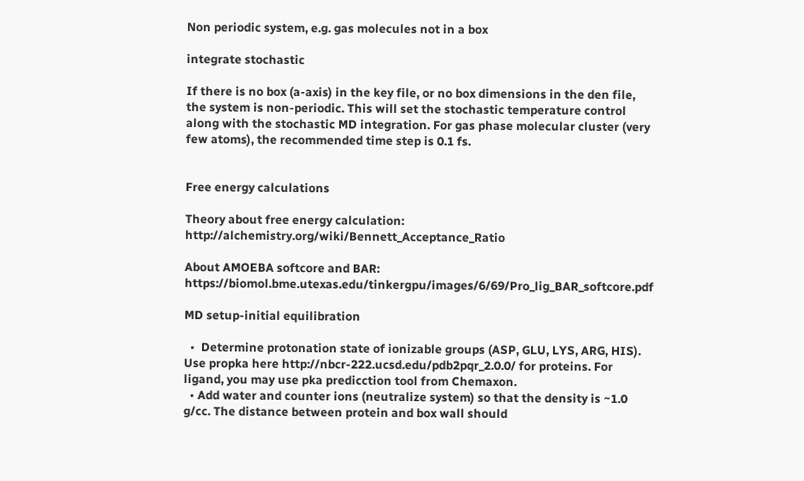Non periodic system, e.g. gas molecules not in a box

integrate stochastic

If there is no box (a-axis) in the key file, or no box dimensions in the den file, the system is non-periodic. This will set the stochastic temperature control along with the stochastic MD integration. For gas phase molecular cluster (very few atoms), the recommended time step is 0.1 fs.


Free energy calculations

Theory about free energy calculation: http://alchemistry.org/wiki/Bennett_Acceptance_Ratio

About AMOEBA softcore and BAR: https://biomol.bme.utexas.edu/tinkergpu/images/6/69/Pro_lig_BAR_softcore.pdf

MD setup-initial equilibration

  •  Determine protonation state of ionizable groups (ASP, GLU, LYS, ARG, HIS). Use propka here http://nbcr-222.ucsd.edu/pdb2pqr_2.0.0/ for proteins. For ligand, you may use pka predicction tool from Chemaxon.
  • Add water and counter ions (neutralize system) so that the density is ~1.0 g/cc. The distance between protein and box wall should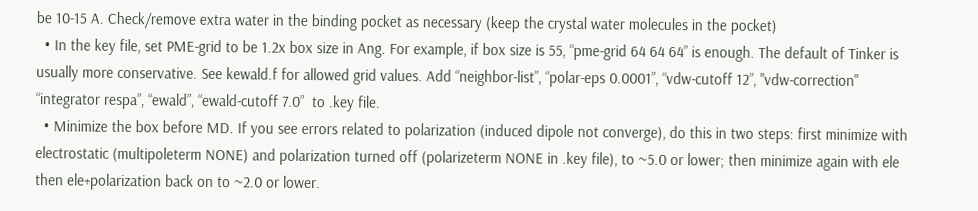be 10-15 A. Check/remove extra water in the binding pocket as necessary (keep the crystal water molecules in the pocket)
  • In the key file, set PME-grid to be 1.2x box size in Ang. For example, if box size is 55, “pme-grid 64 64 64” is enough. The default of Tinker is usually more conservative. See kewald.f for allowed grid values. Add “neighbor-list”, “polar-eps 0.0001”, “vdw-cutoff 12”, "vdw-correction" “integrator respa”, “ewald”, “ewald-cutoff 7.0”  to .key file.
  • Minimize the box before MD. If you see errors related to polarization (induced dipole not converge), do this in two steps: first minimize with electrostatic (multipoleterm NONE) and polarization turned off (polarizeterm NONE in .key file), to ~5.0 or lower; then minimize again with ele then ele+polarization back on to ~2.0 or lower.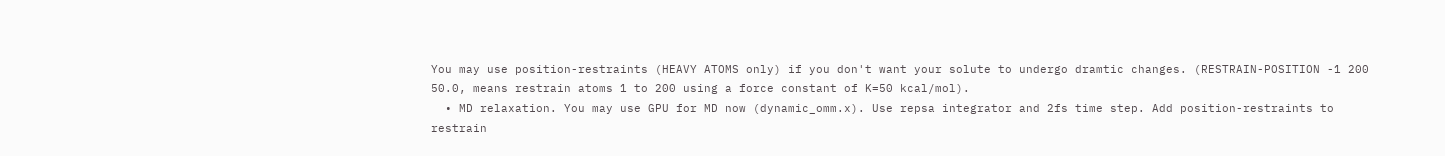You may use position-restraints (HEAVY ATOMS only) if you don't want your solute to undergo dramtic changes. (RESTRAIN-POSITION -1 200 50.0, means restrain atoms 1 to 200 using a force constant of K=50 kcal/mol).
  • MD relaxation. You may use GPU for MD now (dynamic_omm.x). Use repsa integrator and 2fs time step. Add position-restraints to restrain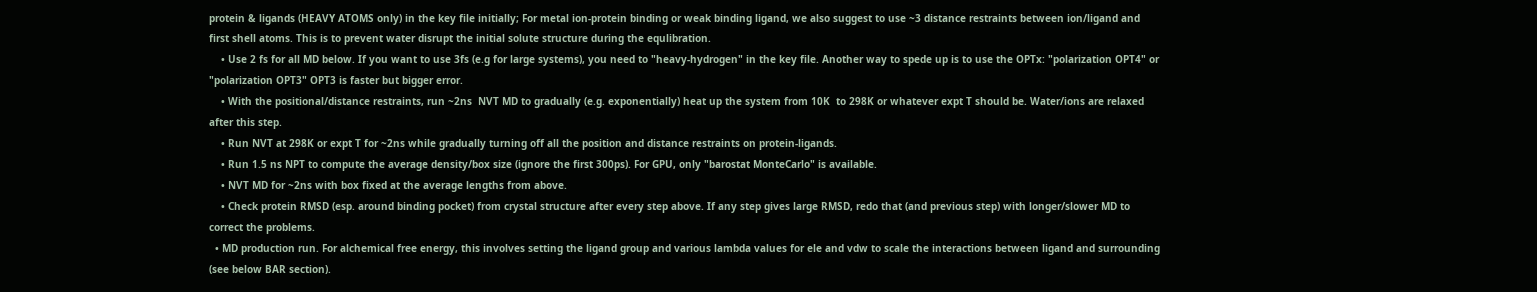protein & ligands (HEAVY ATOMS only) in the key file initially; For metal ion-protein binding or weak binding ligand, we also suggest to use ~3 distance restraints between ion/ligand and first shell atoms. This is to prevent water disrupt the initial solute structure during the equlibration.
    • Use 2 fs for all MD below. If you want to use 3fs (e.g for large systems), you need to "heavy-hydrogen" in the key file. Another way to spede up is to use the OPTx: "polarization OPT4" or "polarization OPT3" OPT3 is faster but bigger error.
    • With the positional/distance restraints, run ~2ns  NVT MD to gradually (e.g. exponentially) heat up the system from 10K  to 298K or whatever expt T should be. Water/ions are relaxed after this step.
    • Run NVT at 298K or expt T for ~2ns while gradually turning off all the position and distance restraints on protein-ligands.
    • Run 1.5 ns NPT to compute the average density/box size (ignore the first 300ps). For GPU, only "barostat MonteCarlo" is available.
    • NVT MD for ~2ns with box fixed at the average lengths from above.
    • Check protein RMSD (esp. around binding pocket) from crystal structure after every step above. If any step gives large RMSD, redo that (and previous step) with longer/slower MD to correct the problems.
  • MD production run. For alchemical free energy, this involves setting the ligand group and various lambda values for ele and vdw to scale the interactions between ligand and surrounding (see below BAR section).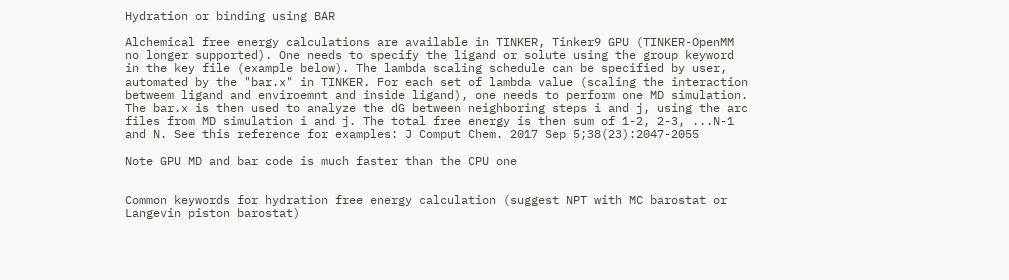Hydration or binding using BAR

Alchemical free energy calculations are available in TINKER, Tinker9 GPU (TINKER-OpenMM no longer supported). One needs to specify the ligand or solute using the group keyword in the key file (example below). The lambda scaling schedule can be specified by user, automated by the "bar.x" in TINKER. For each set of lambda value (scaling the interaction betweem ligand and enviroemnt and inside ligand), one needs to perform one MD simulation. The bar.x is then used to analyze the dG between neighboring steps i and j, using the arc files from MD simulation i and j. The total free energy is then sum of 1-2, 2-3, ...N-1 and N. See this reference for examples: J Comput Chem. 2017 Sep 5;38(23):2047-2055

Note GPU MD and bar code is much faster than the CPU one


Common keywords for hydration free energy calculation (suggest NPT with MC barostat or Langevin piston barostat)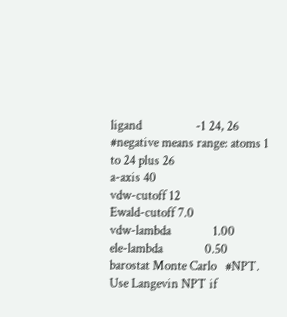ligand                  -1 24, 26    #negative means range: atoms 1 to 24 plus 26
a-axis 40
vdw-cutoff 12
Ewald-cutoff 7.0
vdw-lambda              1.00
ele-lambda              0.50
barostat Monte Carlo   #NPT. Use Langevin NPT if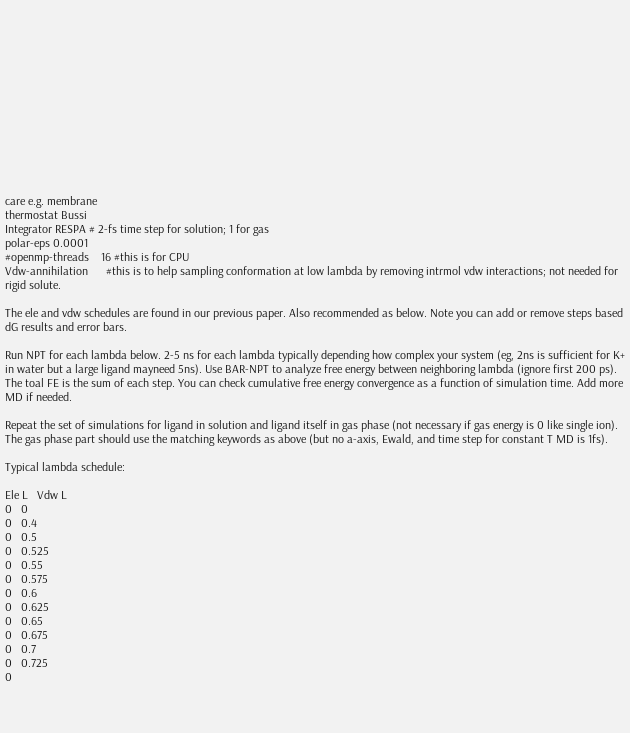care e.g. membrane
thermostat Bussi
Integrator RESPA # 2-fs time step for solution; 1 for gas
polar-eps 0.0001
#openmp-threads    16 #this is for CPU
Vdw-annihilation      #this is to help sampling conformation at low lambda by removing intrmol vdw interactions; not needed for rigid solute.

The ele and vdw schedules are found in our previous paper. Also recommended as below. Note you can add or remove steps based dG results and error bars.

Run NPT for each lambda below. 2-5 ns for each lambda typically depending how complex your system (eg, 2ns is sufficient for K+ in water but a large ligand mayneed 5ns). Use BAR-NPT to analyze free energy between neighboring lambda (ignore first 200 ps). The toal FE is the sum of each step. You can check cumulative free energy convergence as a function of simulation time. Add more MD if needed.

Repeat the set of simulations for ligand in solution and ligand itself in gas phase (not necessary if gas energy is 0 like single ion). The gas phase part should use the matching keywords as above (but no a-axis, Ewald, and time step for constant T MD is 1fs).

Typical lambda schedule:

Ele L   Vdw L
0   0
0   0.4
0   0.5
0   0.525
0   0.55
0   0.575
0   0.6
0   0.625
0   0.65
0   0.675
0   0.7
0   0.725
0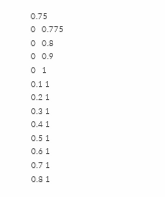0.75
0   0.775
0   0.8
0   0.9
0   1
0.1 1
0.2 1
0.3 1
0.4 1
0.5 1
0.6 1
0.7 1
0.8 1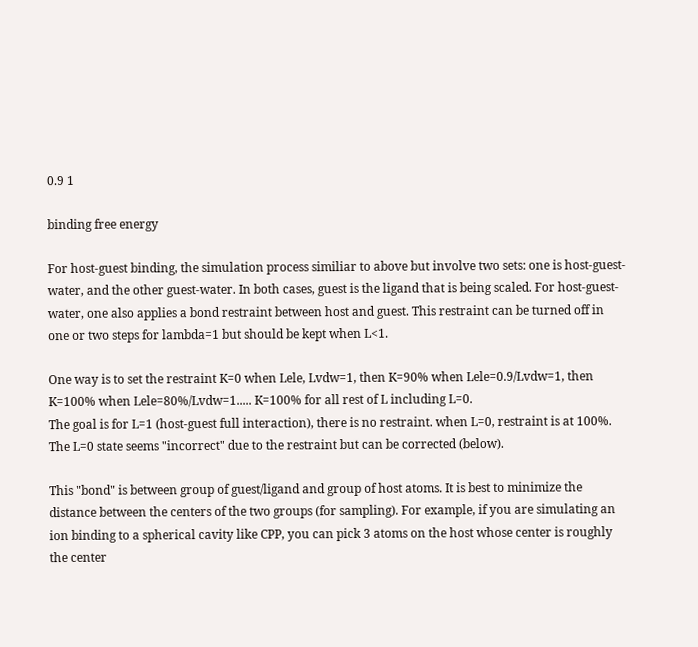0.9 1

binding free energy

For host-guest binding, the simulation process similiar to above but involve two sets: one is host-guest-water, and the other guest-water. In both cases, guest is the ligand that is being scaled. For host-guest-water, one also applies a bond restraint between host and guest. This restraint can be turned off in one or two steps for lambda=1 but should be kept when L<1.

One way is to set the restraint K=0 when Lele, Lvdw=1, then K=90% when Lele=0.9/Lvdw=1, then K=100% when Lele=80%/Lvdw=1..... K=100% for all rest of L including L=0.
The goal is for L=1 (host-guest full interaction), there is no restraint. when L=0, restraint is at 100%. The L=0 state seems "incorrect" due to the restraint but can be corrected (below).

This "bond" is between group of guest/ligand and group of host atoms. It is best to minimize the distance between the centers of the two groups (for sampling). For example, if you are simulating an ion binding to a spherical cavity like CPP, you can pick 3 atoms on the host whose center is roughly the center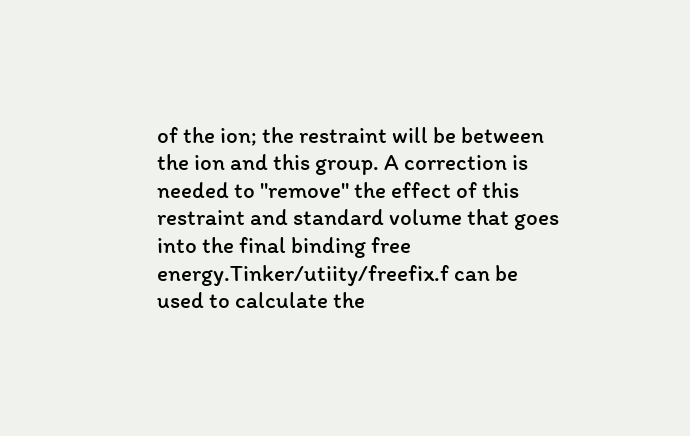of the ion; the restraint will be between the ion and this group. A correction is needed to "remove" the effect of this restraint and standard volume that goes into the final binding free energy.Tinker/utiity/freefix.f can be used to calculate the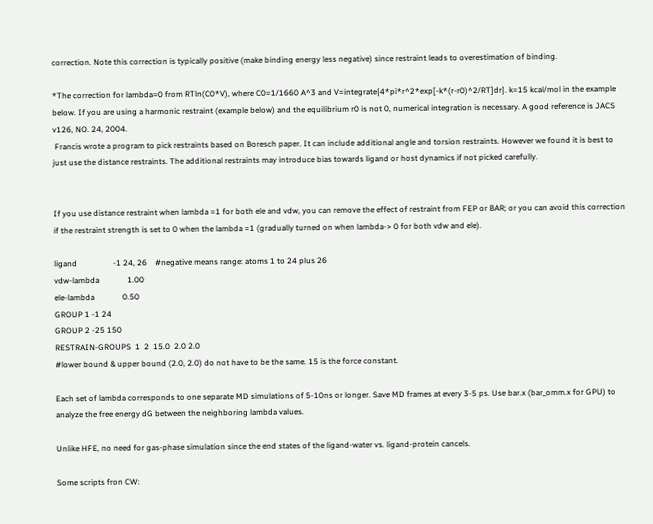correction. Note this correction is typically positive (make binding energy less negative) since restraint leads to overestimation of binding.

*The correction for lambda=0 from RTln(C0*V), where C0=1/1660 A^3 and V=integrate{4*pi*r^2*exp[-k*(r-r0)^2/RT]dr}. k=15 kcal/mol in the example below. If you are using a harmonic restraint (example below) and the equilibrium r0 is not 0, numerical integration is necessary. A good reference is JACS v126, NO. 24, 2004.
 Francis wrote a program to pick restraints based on Boresch paper. It can include additional angle and torsion restraints. However we found it is best to just use the distance restraints. The additional restraints may introduce bias towards ligand or host dynamics if not picked carefully.


If you use distance restraint when lambda =1 for both ele and vdw, you can remove the effect of restraint from FEP or BAR; or you can avoid this correction if the restraint strength is set to 0 when the lambda =1 (gradually turned on when lambda-> 0 for both vdw and ele).

ligand                  -1 24, 26    #negative means range: atoms 1 to 24 plus 26
vdw-lambda              1.00
ele-lambda              0.50
GROUP 1 -1 24
GROUP 2 -25 150
RESTRAIN-GROUPS  1  2  15.0  2.0 2.0
#lower bound & upper bound (2.0, 2.0) do not have to be the same. 15 is the force constant.

Each set of lambda corresponds to one separate MD simulations of 5-10ns or longer. Save MD frames at every 3-5 ps. Use bar.x (bar_omm.x for GPU) to analyze the free energy dG between the neighboring lambda values.

Unlike HFE, no need for gas-phase simulation since the end states of the ligand-water vs. ligand-protein cancels.

Some scripts fron CW: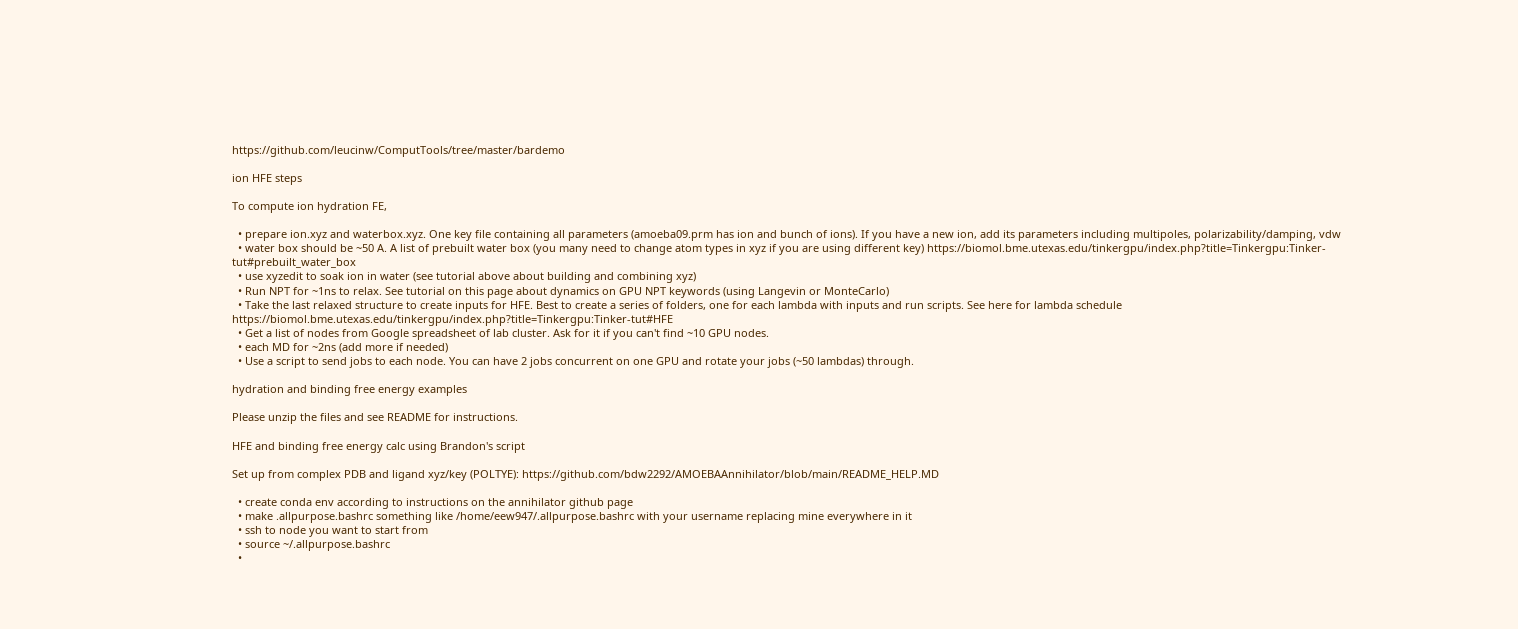https://github.com/leucinw/ComputTools/tree/master/bardemo

ion HFE steps

To compute ion hydration FE,

  • prepare ion.xyz and waterbox.xyz. One key file containing all parameters (amoeba09.prm has ion and bunch of ions). If you have a new ion, add its parameters including multipoles, polarizability/damping, vdw
  • water box should be ~50 A. A list of prebuilt water box (you many need to change atom types in xyz if you are using different key) https://biomol.bme.utexas.edu/tinkergpu/index.php?title=Tinkergpu:Tinker-tut#prebuilt_water_box
  • use xyzedit to soak ion in water (see tutorial above about building and combining xyz)
  • Run NPT for ~1ns to relax. See tutorial on this page about dynamics on GPU NPT keywords (using Langevin or MonteCarlo)
  • Take the last relaxed structure to create inputs for HFE. Best to create a series of folders, one for each lambda with inputs and run scripts. See here for lambda schedule https://biomol.bme.utexas.edu/tinkergpu/index.php?title=Tinkergpu:Tinker-tut#HFE
  • Get a list of nodes from Google spreadsheet of lab cluster. Ask for it if you can't find ~10 GPU nodes.
  • each MD for ~2ns (add more if needed)
  • Use a script to send jobs to each node. You can have 2 jobs concurrent on one GPU and rotate your jobs (~50 lambdas) through.

hydration and binding free energy examples

Please unzip the files and see README for instructions.

HFE and binding free energy calc using Brandon's script

Set up from complex PDB and ligand xyz/key (POLTYE): https://github.com/bdw2292/AMOEBAAnnihilator/blob/main/README_HELP.MD

  • create conda env according to instructions on the annihilator github page
  • make .allpurpose.bashrc something like /home/eew947/.allpurpose.bashrc with your username replacing mine everywhere in it
  • ssh to node you want to start from
  • source ~/.allpurpose.bashrc
  •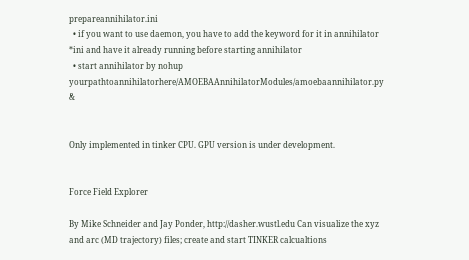prepareannihilator.ini
  • if you want to use daemon, you have to add the keyword for it in annihilator *ini and have it already running before starting annihilator
  • start annihilator by nohup yourpathtoannihilatorhere/AMOEBAAnnihilatorModules/amoebaannihilator.py &


Only implemented in tinker CPU. GPU version is under development.


Force Field Explorer

By Mike Schneider and Jay Ponder, http://dasher.wustl.edu Can visualize the xyz and arc (MD trajectory) files; create and start TINKER calcualtions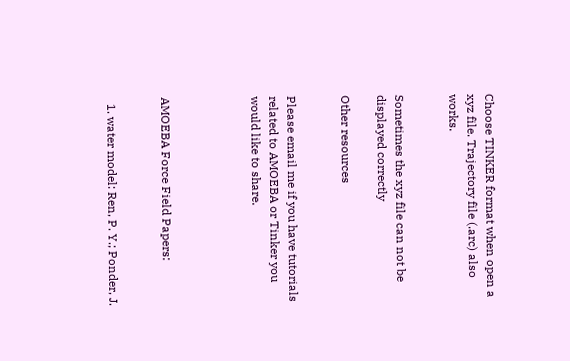Choose TINKER format when open a xyz file. Trajectory file (.arc) also works.


Sometimes the xyz file can not be displayed correctly

Other resources


Please email me if you have tutorials related to AMOEBA or Tinker you would like to share.




AMOEBA Force Field Papers:


  1. water model: Ren, P. Y.; Ponder, J.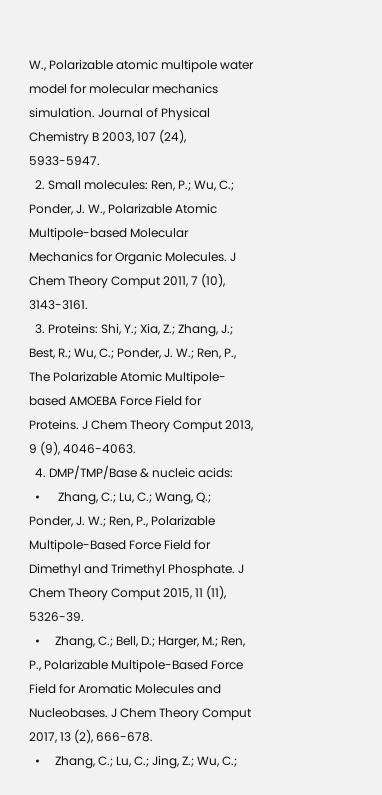W., Polarizable atomic multipole water model for molecular mechanics simulation. Journal of Physical Chemistry B 2003, 107 (24), 5933-5947.
  2. Small molecules: Ren, P.; Wu, C.; Ponder, J. W., Polarizable Atomic Multipole-based Molecular Mechanics for Organic Molecules. J Chem Theory Comput 2011, 7 (10), 3143-3161.
  3. Proteins: Shi, Y.; Xia, Z.; Zhang, J.; Best, R.; Wu, C.; Ponder, J. W.; Ren, P., The Polarizable Atomic Multipole-based AMOEBA Force Field for Proteins. J Chem Theory Comput 2013, 9 (9), 4046-4063.
  4. DMP/TMP/Base & nucleic acids:
  •      Zhang, C.; Lu, C.; Wang, Q.; Ponder, J. W.; Ren, P., Polarizable Multipole-Based Force Field for Dimethyl and Trimethyl Phosphate. J Chem Theory Comput 2015, 11 (11), 5326-39.
  •     Zhang, C.; Bell, D.; Harger, M.; Ren, P., Polarizable Multipole-Based Force Field for Aromatic Molecules and Nucleobases. J Chem Theory Comput 2017, 13 (2), 666-678.
  •     Zhang, C.; Lu, C.; Jing, Z.; Wu, C.;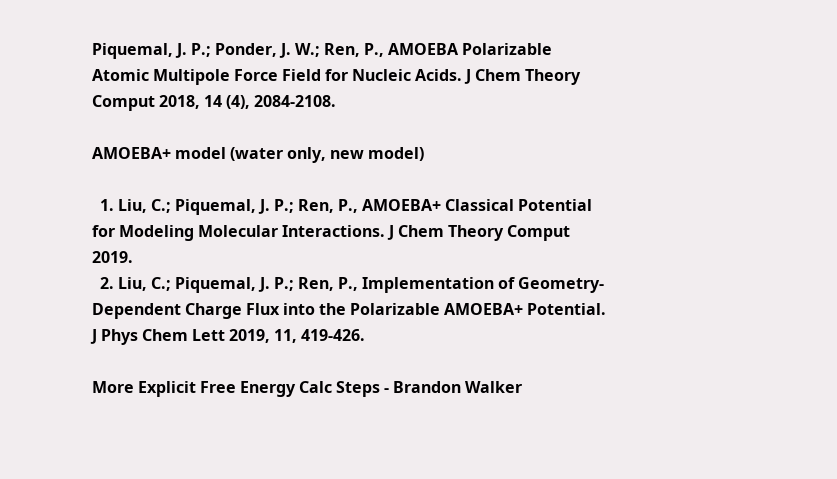Piquemal, J. P.; Ponder, J. W.; Ren, P., AMOEBA Polarizable Atomic Multipole Force Field for Nucleic Acids. J Chem Theory Comput 2018, 14 (4), 2084-2108.

AMOEBA+ model (water only, new model)

  1. Liu, C.; Piquemal, J. P.; Ren, P., AMOEBA+ Classical Potential for Modeling Molecular Interactions. J Chem Theory Comput 2019.
  2. Liu, C.; Piquemal, J. P.; Ren, P., Implementation of Geometry-Dependent Charge Flux into the Polarizable AMOEBA+ Potential. J Phys Chem Lett 2019, 11, 419-426.

More Explicit Free Energy Calc Steps - Brandon Walker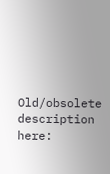Old/obsolete description here: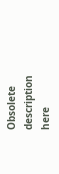Obsolete description here